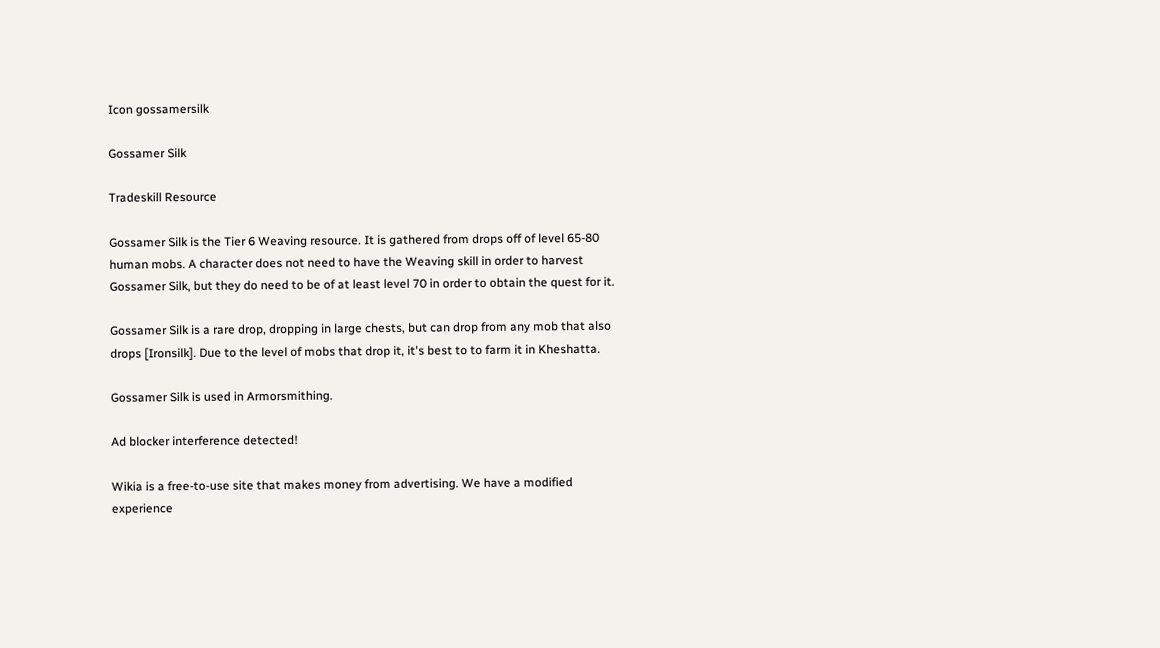Icon gossamersilk

Gossamer Silk

Tradeskill Resource

Gossamer Silk is the Tier 6 Weaving resource. It is gathered from drops off of level 65-80 human mobs. A character does not need to have the Weaving skill in order to harvest Gossamer Silk, but they do need to be of at least level 70 in order to obtain the quest for it.

Gossamer Silk is a rare drop, dropping in large chests, but can drop from any mob that also drops [Ironsilk]. Due to the level of mobs that drop it, it's best to to farm it in Kheshatta.

Gossamer Silk is used in Armorsmithing.

Ad blocker interference detected!

Wikia is a free-to-use site that makes money from advertising. We have a modified experience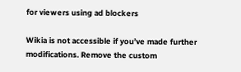for viewers using ad blockers

Wikia is not accessible if you’ve made further modifications. Remove the custom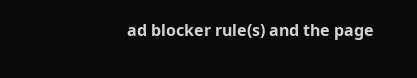ad blocker rule(s) and the page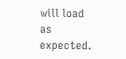will load as expected.